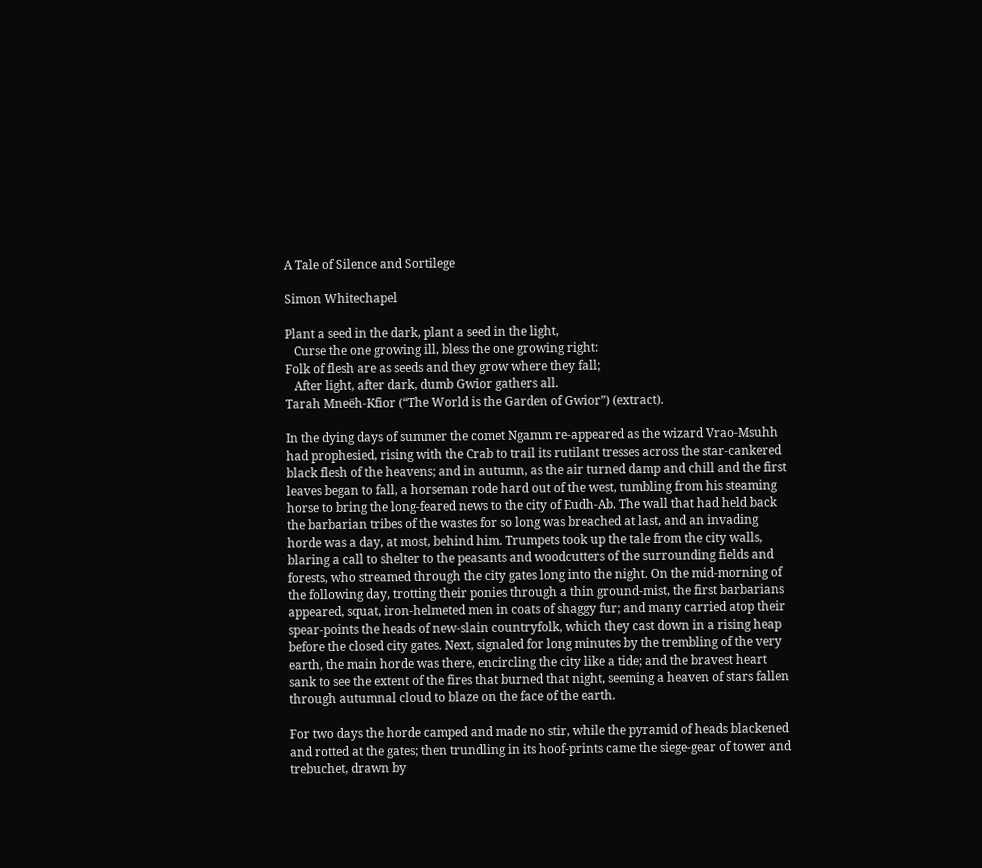A Tale of Silence and Sortilege

Simon Whitechapel

Plant a seed in the dark, plant a seed in the light,
   Curse the one growing ill, bless the one growing right:
Folk of flesh are as seeds and they grow where they fall;
   After light, after dark, dumb Gwior gathers all.
Tarah Mneëh-Kfior (“The World is the Garden of Gwior”) (extract).

In the dying days of summer the comet Ngamm re-appeared as the wizard Vrao-Msuhh had prophesied, rising with the Crab to trail its rutilant tresses across the star-cankered black flesh of the heavens; and in autumn, as the air turned damp and chill and the first leaves began to fall, a horseman rode hard out of the west, tumbling from his steaming horse to bring the long-feared news to the city of Eudh-Ab. The wall that had held back the barbarian tribes of the wastes for so long was breached at last, and an invading horde was a day, at most, behind him. Trumpets took up the tale from the city walls, blaring a call to shelter to the peasants and woodcutters of the surrounding fields and forests, who streamed through the city gates long into the night. On the mid-morning of the following day, trotting their ponies through a thin ground-mist, the first barbarians appeared, squat, iron-helmeted men in coats of shaggy fur; and many carried atop their spear-points the heads of new-slain countryfolk, which they cast down in a rising heap before the closed city gates. Next, signaled for long minutes by the trembling of the very earth, the main horde was there, encircling the city like a tide; and the bravest heart sank to see the extent of the fires that burned that night, seeming a heaven of stars fallen through autumnal cloud to blaze on the face of the earth.

For two days the horde camped and made no stir, while the pyramid of heads blackened and rotted at the gates; then trundling in its hoof-prints came the siege-gear of tower and trebuchet, drawn by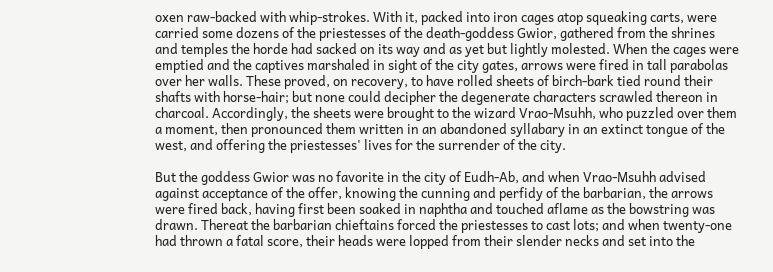oxen raw-backed with whip-strokes. With it, packed into iron cages atop squeaking carts, were carried some dozens of the priestesses of the death-goddess Gwior, gathered from the shrines and temples the horde had sacked on its way and as yet but lightly molested. When the cages were emptied and the captives marshaled in sight of the city gates, arrows were fired in tall parabolas over her walls. These proved, on recovery, to have rolled sheets of birch-bark tied round their shafts with horse-hair; but none could decipher the degenerate characters scrawled thereon in charcoal. Accordingly, the sheets were brought to the wizard Vrao-Msuhh, who puzzled over them a moment, then pronounced them written in an abandoned syllabary in an extinct tongue of the west, and offering the priestesses' lives for the surrender of the city.

But the goddess Gwior was no favorite in the city of Eudh-Ab, and when Vrao-Msuhh advised against acceptance of the offer, knowing the cunning and perfidy of the barbarian, the arrows were fired back, having first been soaked in naphtha and touched aflame as the bowstring was drawn. Thereat the barbarian chieftains forced the priestesses to cast lots; and when twenty-one had thrown a fatal score, their heads were lopped from their slender necks and set into the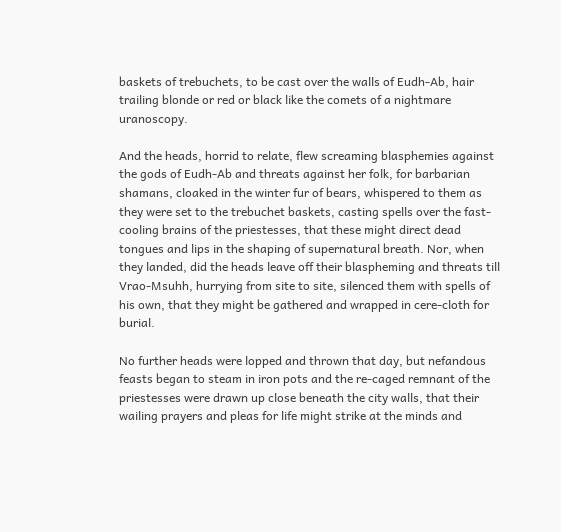baskets of trebuchets, to be cast over the walls of Eudh-Ab, hair trailing blonde or red or black like the comets of a nightmare uranoscopy.

And the heads, horrid to relate, flew screaming blasphemies against the gods of Eudh-Ab and threats against her folk, for barbarian shamans, cloaked in the winter fur of bears, whispered to them as they were set to the trebuchet baskets, casting spells over the fast-cooling brains of the priestesses, that these might direct dead tongues and lips in the shaping of supernatural breath. Nor, when they landed, did the heads leave off their blaspheming and threats till Vrao-Msuhh, hurrying from site to site, silenced them with spells of his own, that they might be gathered and wrapped in cere-cloth for burial.

No further heads were lopped and thrown that day, but nefandous feasts began to steam in iron pots and the re-caged remnant of the priestesses were drawn up close beneath the city walls, that their wailing prayers and pleas for life might strike at the minds and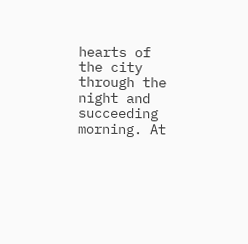hearts of the city through the night and succeeding morning. At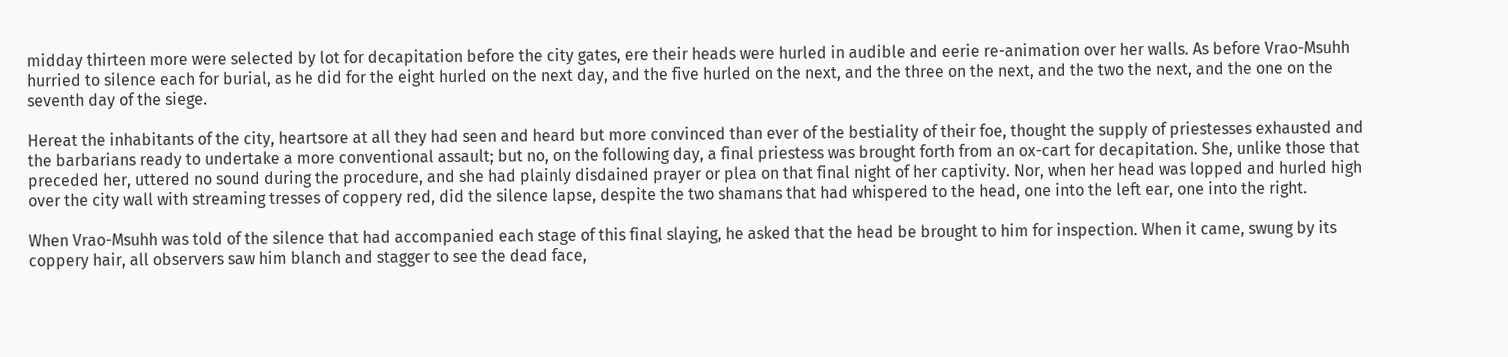midday thirteen more were selected by lot for decapitation before the city gates, ere their heads were hurled in audible and eerie re-animation over her walls. As before Vrao-Msuhh hurried to silence each for burial, as he did for the eight hurled on the next day, and the five hurled on the next, and the three on the next, and the two the next, and the one on the seventh day of the siege.

Hereat the inhabitants of the city, heartsore at all they had seen and heard but more convinced than ever of the bestiality of their foe, thought the supply of priestesses exhausted and the barbarians ready to undertake a more conventional assault; but no, on the following day, a final priestess was brought forth from an ox-cart for decapitation. She, unlike those that preceded her, uttered no sound during the procedure, and she had plainly disdained prayer or plea on that final night of her captivity. Nor, when her head was lopped and hurled high over the city wall with streaming tresses of coppery red, did the silence lapse, despite the two shamans that had whispered to the head, one into the left ear, one into the right.

When Vrao-Msuhh was told of the silence that had accompanied each stage of this final slaying, he asked that the head be brought to him for inspection. When it came, swung by its coppery hair, all observers saw him blanch and stagger to see the dead face,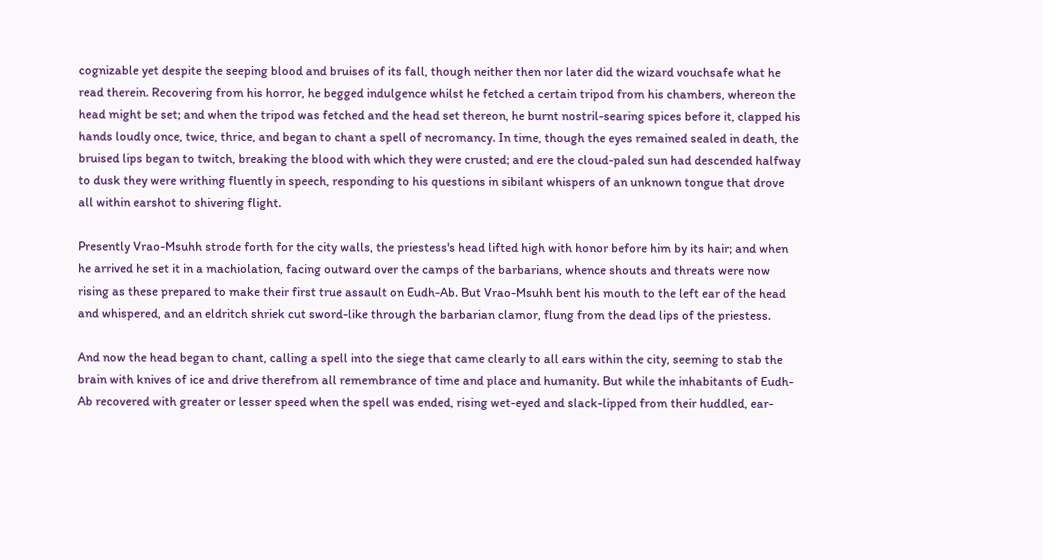cognizable yet despite the seeping blood and bruises of its fall, though neither then nor later did the wizard vouchsafe what he read therein. Recovering from his horror, he begged indulgence whilst he fetched a certain tripod from his chambers, whereon the head might be set; and when the tripod was fetched and the head set thereon, he burnt nostril-searing spices before it, clapped his hands loudly once, twice, thrice, and began to chant a spell of necromancy. In time, though the eyes remained sealed in death, the bruised lips began to twitch, breaking the blood with which they were crusted; and ere the cloud-paled sun had descended halfway to dusk they were writhing fluently in speech, responding to his questions in sibilant whispers of an unknown tongue that drove all within earshot to shivering flight.

Presently Vrao-Msuhh strode forth for the city walls, the priestess's head lifted high with honor before him by its hair; and when he arrived he set it in a machiolation, facing outward over the camps of the barbarians, whence shouts and threats were now rising as these prepared to make their first true assault on Eudh-Ab. But Vrao-Msuhh bent his mouth to the left ear of the head and whispered, and an eldritch shriek cut sword-like through the barbarian clamor, flung from the dead lips of the priestess.

And now the head began to chant, calling a spell into the siege that came clearly to all ears within the city, seeming to stab the brain with knives of ice and drive therefrom all remembrance of time and place and humanity. But while the inhabitants of Eudh-Ab recovered with greater or lesser speed when the spell was ended, rising wet-eyed and slack-lipped from their huddled, ear-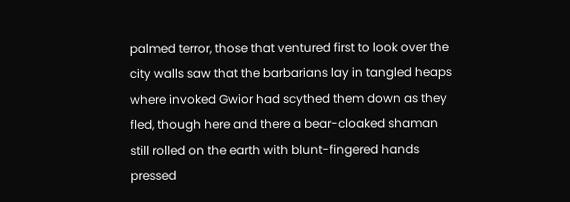palmed terror, those that ventured first to look over the city walls saw that the barbarians lay in tangled heaps where invoked Gwior had scythed them down as they fled, though here and there a bear-cloaked shaman still rolled on the earth with blunt-fingered hands pressed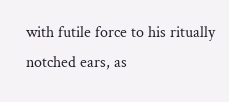with futile force to his ritually notched ears, as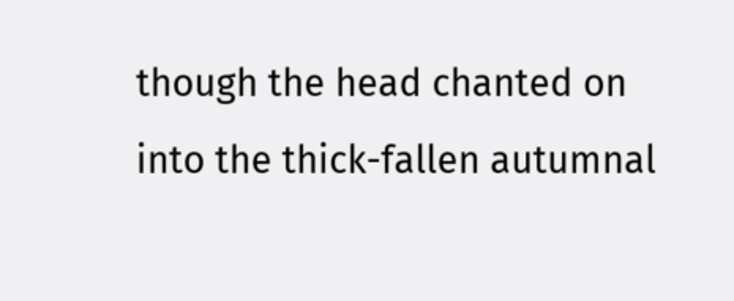though the head chanted on into the thick-fallen autumnal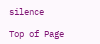silence

Top of Page